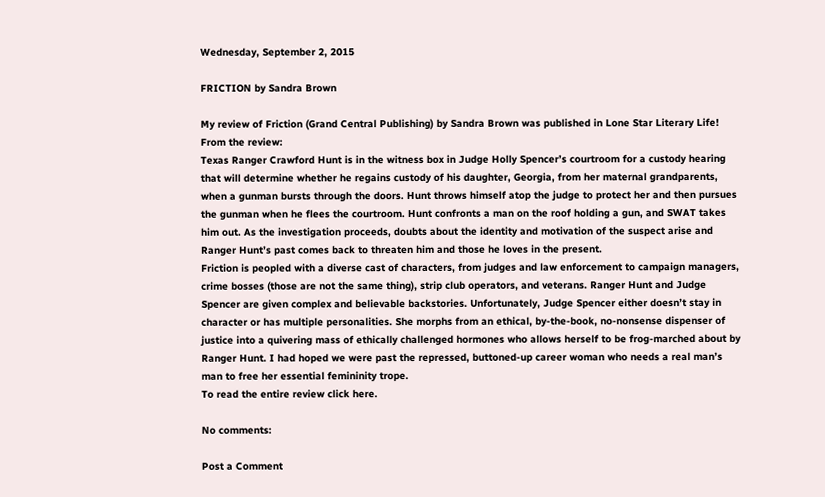Wednesday, September 2, 2015

FRICTION by Sandra Brown

My review of Friction (Grand Central Publishing) by Sandra Brown was published in Lone Star Literary Life! From the review:
Texas Ranger Crawford Hunt is in the witness box in Judge Holly Spencer’s courtroom for a custody hearing that will determine whether he regains custody of his daughter, Georgia, from her maternal grandparents, when a gunman bursts through the doors. Hunt throws himself atop the judge to protect her and then pursues the gunman when he flees the courtroom. Hunt confronts a man on the roof holding a gun, and SWAT takes him out. As the investigation proceeds, doubts about the identity and motivation of the suspect arise and Ranger Hunt’s past comes back to threaten him and those he loves in the present.
Friction is peopled with a diverse cast of characters, from judges and law enforcement to campaign managers, crime bosses (those are not the same thing), strip club operators, and veterans. Ranger Hunt and Judge Spencer are given complex and believable backstories. Unfortunately, Judge Spencer either doesn’t stay in character or has multiple personalities. She morphs from an ethical, by-the-book, no-nonsense dispenser of justice into a quivering mass of ethically challenged hormones who allows herself to be frog-marched about by Ranger Hunt. I had hoped we were past the repressed, buttoned-up career woman who needs a real man’s man to free her essential femininity trope.
To read the entire review click here.

No comments:

Post a Comment